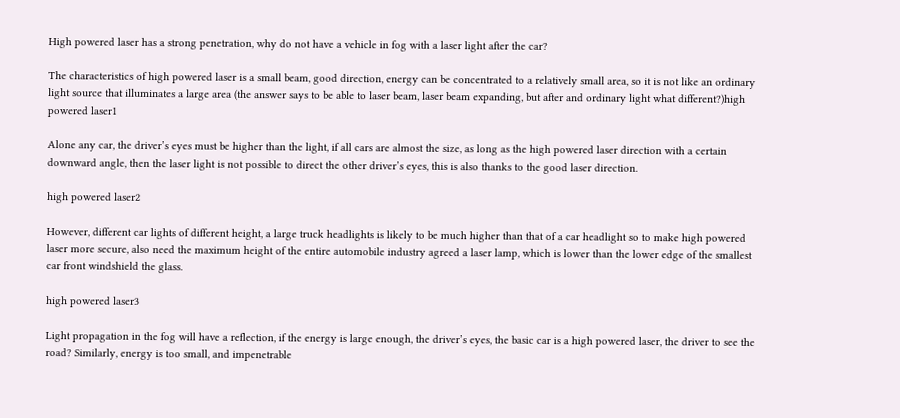High powered laser has a strong penetration, why do not have a vehicle in fog with a laser light after the car?

The characteristics of high powered laser is a small beam, good direction, energy can be concentrated to a relatively small area, so it is not like an ordinary light source that illuminates a large area (the answer says to be able to laser beam, laser beam expanding, but after and ordinary light what different?)high powered laser1

Alone any car, the driver’s eyes must be higher than the light, if all cars are almost the size, as long as the high powered laser direction with a certain downward angle, then the laser light is not possible to direct the other driver’s eyes, this is also thanks to the good laser direction.

high powered laser2

However, different car lights of different height, a large truck headlights is likely to be much higher than that of a car headlight so to make high powered laser more secure, also need the maximum height of the entire automobile industry agreed a laser lamp, which is lower than the lower edge of the smallest car front windshield the glass.

high powered laser3

Light propagation in the fog will have a reflection, if the energy is large enough, the driver’s eyes, the basic car is a high powered laser, the driver to see the road? Similarly, energy is too small, and impenetrable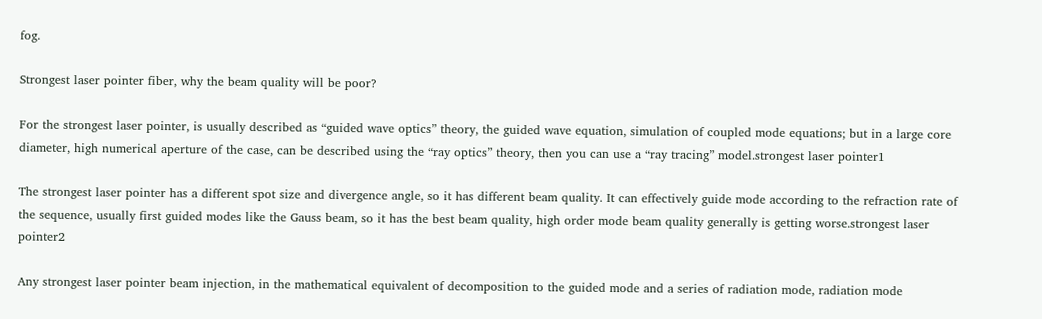fog.

Strongest laser pointer fiber, why the beam quality will be poor?

For the strongest laser pointer, is usually described as “guided wave optics” theory, the guided wave equation, simulation of coupled mode equations; but in a large core diameter, high numerical aperture of the case, can be described using the “ray optics” theory, then you can use a “ray tracing” model.strongest laser pointer1

The strongest laser pointer has a different spot size and divergence angle, so it has different beam quality. It can effectively guide mode according to the refraction rate of the sequence, usually first guided modes like the Gauss beam, so it has the best beam quality, high order mode beam quality generally is getting worse.strongest laser pointer2

Any strongest laser pointer beam injection, in the mathematical equivalent of decomposition to the guided mode and a series of radiation mode, radiation mode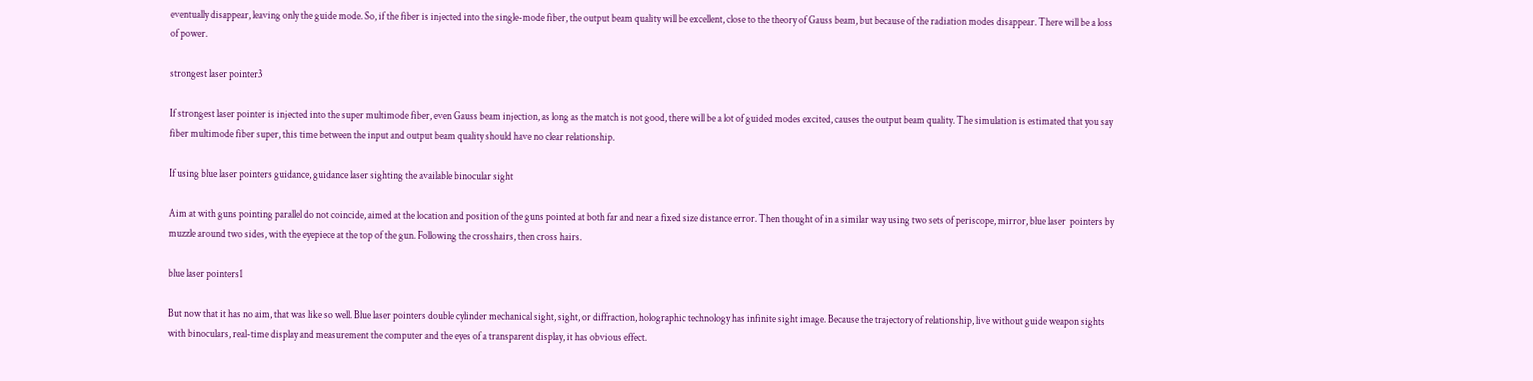eventually disappear, leaving only the guide mode. So, if the fiber is injected into the single-mode fiber, the output beam quality will be excellent, close to the theory of Gauss beam, but because of the radiation modes disappear. There will be a loss of power.

strongest laser pointer3

If strongest laser pointer is injected into the super multimode fiber, even Gauss beam injection, as long as the match is not good, there will be a lot of guided modes excited, causes the output beam quality. The simulation is estimated that you say fiber multimode fiber super, this time between the input and output beam quality should have no clear relationship.

If using blue laser pointers guidance, guidance laser sighting the available binocular sight

Aim at with guns pointing parallel do not coincide, aimed at the location and position of the guns pointed at both far and near a fixed size distance error. Then thought of in a similar way using two sets of periscope, mirror, blue laser  pointers by muzzle around two sides, with the eyepiece at the top of the gun. Following the crosshairs, then cross hairs.

blue laser pointers1

But now that it has no aim, that was like so well. Blue laser pointers double cylinder mechanical sight, sight, or diffraction, holographic technology has infinite sight image. Because the trajectory of relationship, live without guide weapon sights with binoculars, real-time display and measurement the computer and the eyes of a transparent display, it has obvious effect.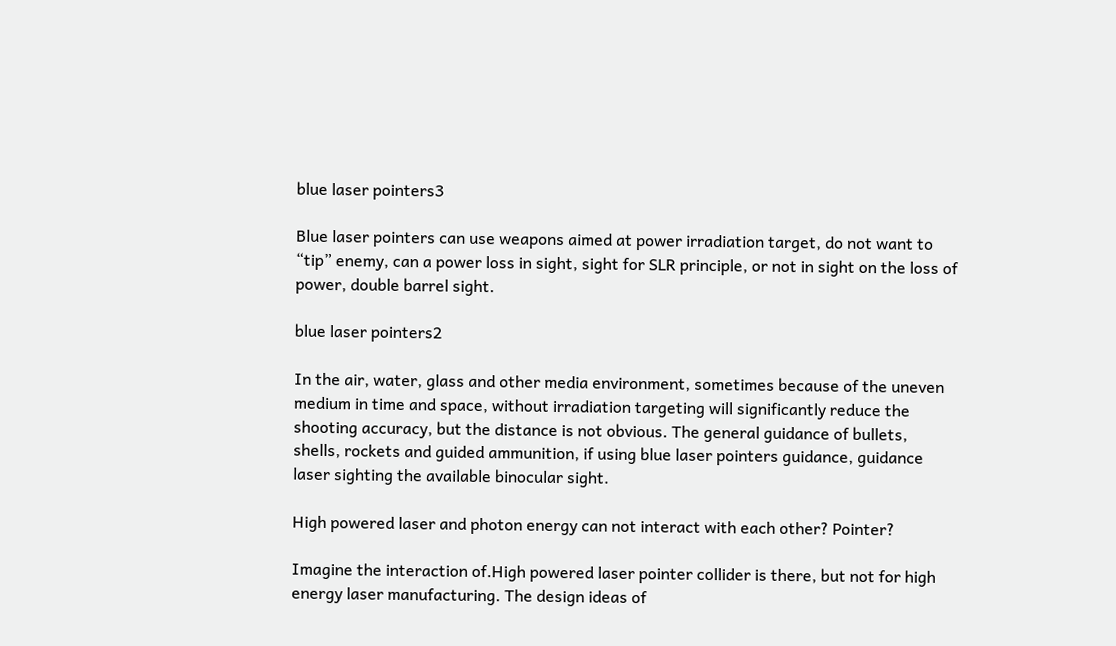blue laser pointers3

Blue laser pointers can use weapons aimed at power irradiation target, do not want to “tip” enemy, can a power loss in sight, sight for SLR principle, or not in sight on the loss of power, double barrel sight.

blue laser pointers2

In the air, water, glass and other media environment, sometimes because of the uneven medium in time and space, without irradiation targeting will significantly reduce the shooting accuracy, but the distance is not obvious. The general guidance of bullets, shells, rockets and guided ammunition, if using blue laser pointers guidance, guidance laser sighting the available binocular sight.

High powered laser and photon energy can not interact with each other? Pointer?

Imagine the interaction of.High powered laser pointer collider is there, but not for high energy laser manufacturing. The design ideas of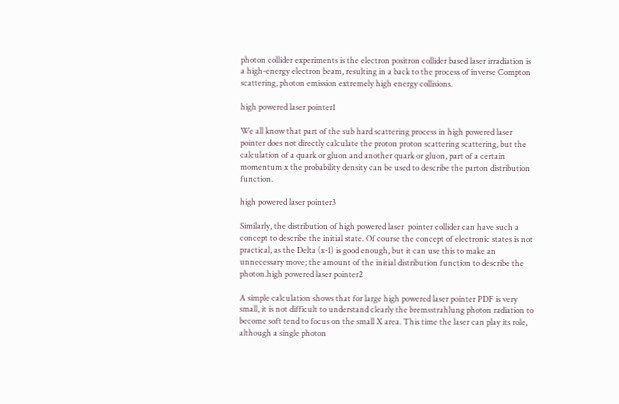photon collider experiments is the electron positron collider based laser irradiation is a high-energy electron beam, resulting in a back to the process of inverse Compton scattering, photon emission extremely high energy collisions.

high powered laser pointer1

We all know that part of the sub hard scattering process in high powered laser pointer does not directly calculate the proton proton scattering scattering, but the calculation of a quark or gluon and another quark or gluon, part of a certain momentum x the probability density can be used to describe the parton distribution function.

high powered laser pointer3

Similarly, the distribution of high powered laser  pointer collider can have such a concept to describe the initial state. Of course the concept of electronic states is not practical, as the Delta (x-1) is good enough, but it can use this to make an unnecessary move; the amount of the initial distribution function to describe the photon.high powered laser pointer2

A simple calculation shows that for large high powered laser pointer PDF is very small, it is not difficult to understand clearly the bremsstrahlung photon radiation to become soft tend to focus on the small X area. This time the laser can play its role, although a single photon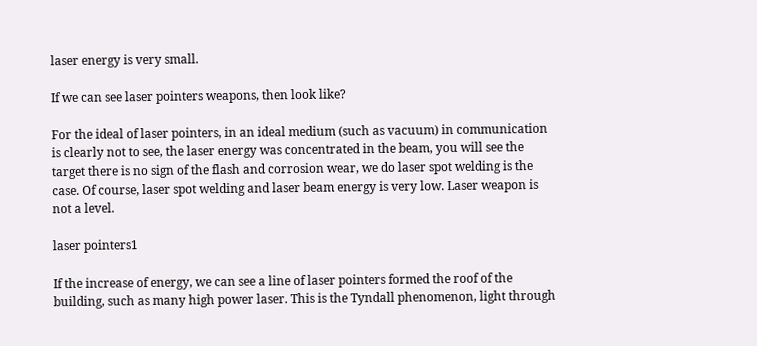laser energy is very small.

If we can see laser pointers weapons, then look like?

For the ideal of laser pointers, in an ideal medium (such as vacuum) in communication is clearly not to see, the laser energy was concentrated in the beam, you will see the target there is no sign of the flash and corrosion wear, we do laser spot welding is the case. Of course, laser spot welding and laser beam energy is very low. Laser weapon is not a level.

laser pointers1

If the increase of energy, we can see a line of laser pointers formed the roof of the building, such as many high power laser. This is the Tyndall phenomenon, light through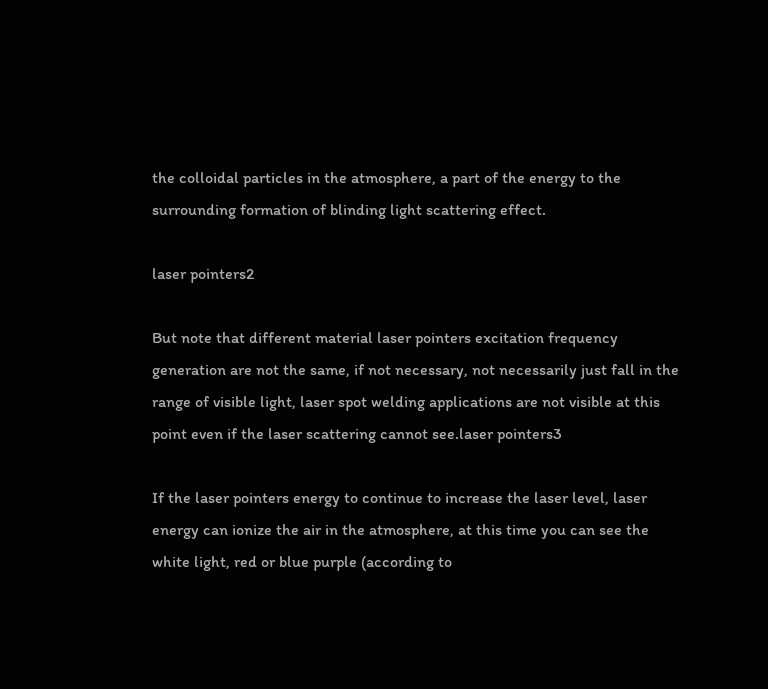the colloidal particles in the atmosphere, a part of the energy to the surrounding formation of blinding light scattering effect.

laser pointers2

But note that different material laser pointers excitation frequency generation are not the same, if not necessary, not necessarily just fall in the range of visible light, laser spot welding applications are not visible at this point even if the laser scattering cannot see.laser pointers3

If the laser pointers energy to continue to increase the laser level, laser energy can ionize the air in the atmosphere, at this time you can see the white light, red or blue purple (according to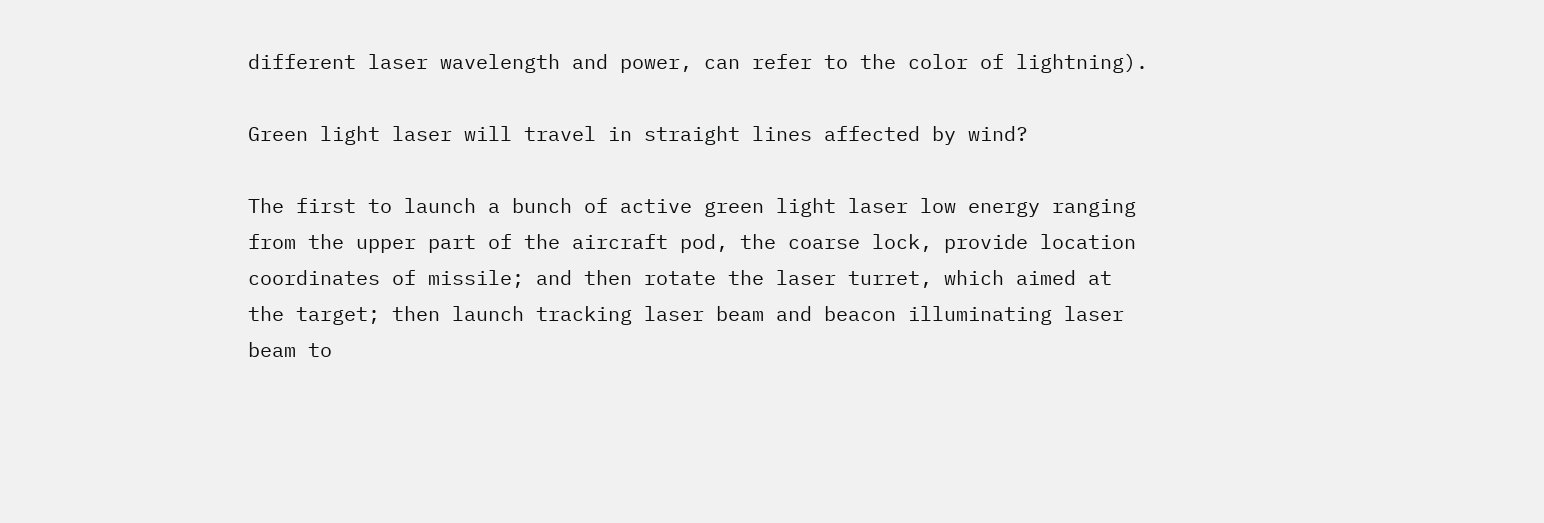different laser wavelength and power, can refer to the color of lightning).

Green light laser will travel in straight lines affected by wind?

The first to launch a bunch of active green light laser low energy ranging from the upper part of the aircraft pod, the coarse lock, provide location coordinates of missile; and then rotate the laser turret, which aimed at the target; then launch tracking laser beam and beacon illuminating laser beam to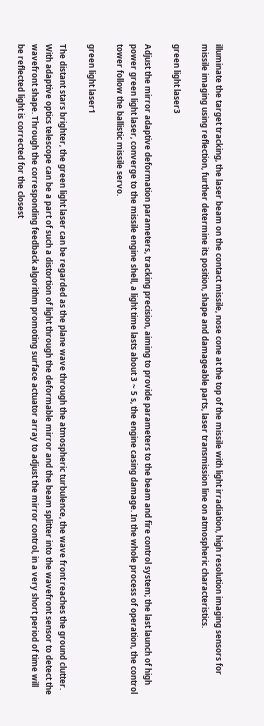illuminate the target tracking, the laser beam on the contact missile, nose cone at the top of the missile with light irradiation, high resolution imaging sensors for missile imaging using reflection, further determine its position, shape and damageable parts, laser transmission line on atmospheric characteristics.

green light laser3

Adjust the mirror adaptive deformation parameters, tracking precision, aiming to provide parameters to the beam and fire control system; the last launch of high power green light laser, converge to the missile engine shell, a light time lasts about 3 ~ 5 s, the engine casing damage. In the whole process of operation, the control tower follow the ballistic missile servo.

green light laser1

The distant stars brighter, the green light laser can be regarded as the plane wave through the atmospheric turbulence, the wave front reaches the ground clutter. With adaptive optics telescope can be a part of such a distortion of light through the deformable mirror and the beam splitter into the wavefront sensor to detect the wavefront shape. Through the corresponding feedback algorithm promoting surface actuator array to adjust the mirror control, in a very short period of time will be reflected light is corrected for the closest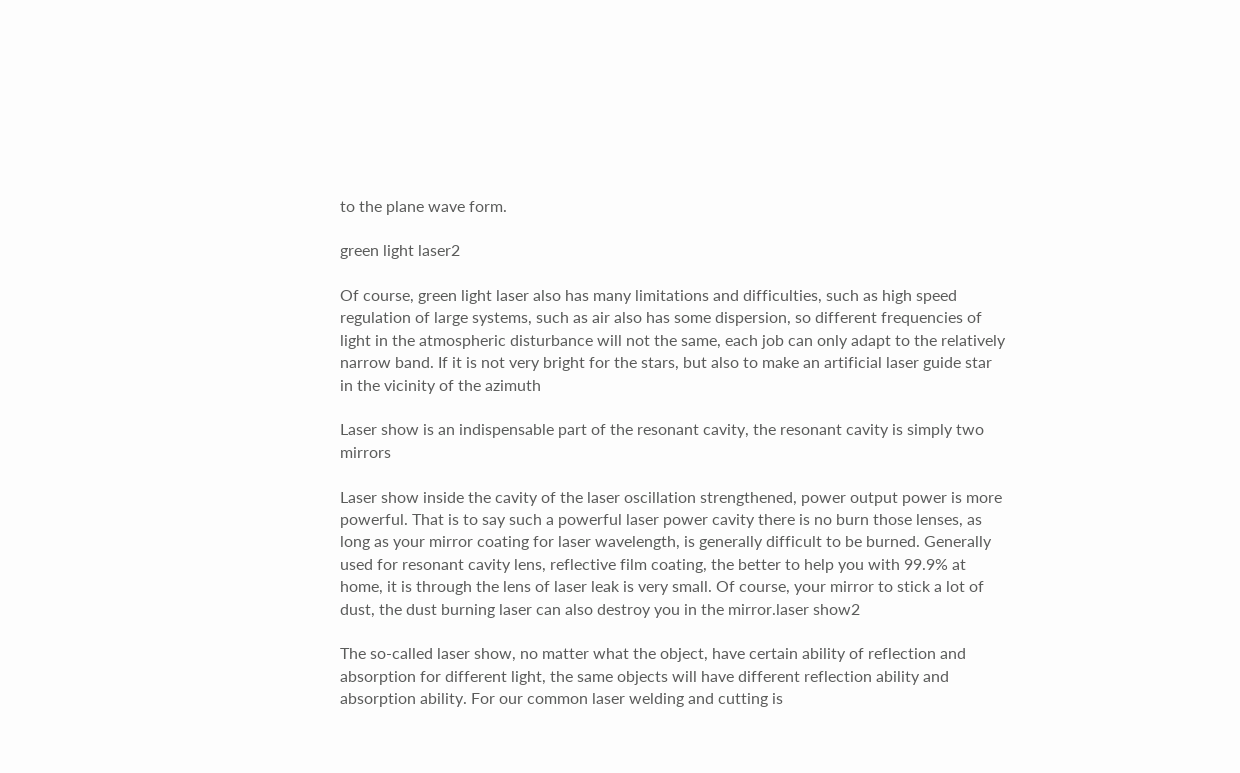to the plane wave form.

green light laser2

Of course, green light laser also has many limitations and difficulties, such as high speed regulation of large systems, such as air also has some dispersion, so different frequencies of light in the atmospheric disturbance will not the same, each job can only adapt to the relatively narrow band. If it is not very bright for the stars, but also to make an artificial laser guide star in the vicinity of the azimuth

Laser show is an indispensable part of the resonant cavity, the resonant cavity is simply two mirrors

Laser show inside the cavity of the laser oscillation strengthened, power output power is more powerful. That is to say such a powerful laser power cavity there is no burn those lenses, as long as your mirror coating for laser wavelength, is generally difficult to be burned. Generally used for resonant cavity lens, reflective film coating, the better to help you with 99.9% at home, it is through the lens of laser leak is very small. Of course, your mirror to stick a lot of dust, the dust burning laser can also destroy you in the mirror.laser show2

The so-called laser show, no matter what the object, have certain ability of reflection and absorption for different light, the same objects will have different reflection ability and absorption ability. For our common laser welding and cutting is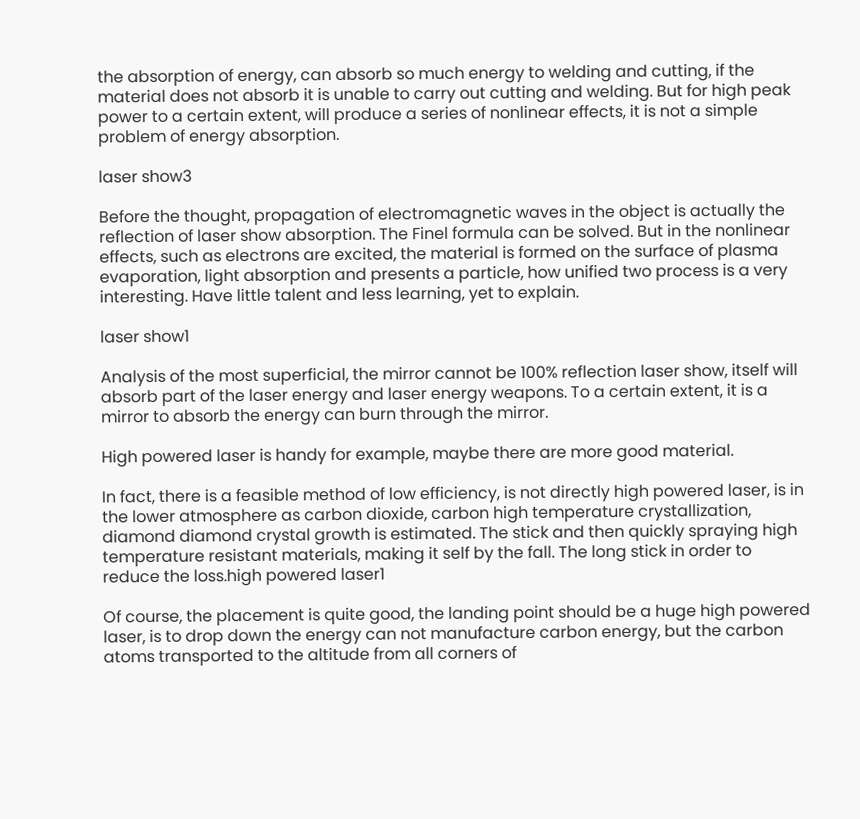the absorption of energy, can absorb so much energy to welding and cutting, if the material does not absorb it is unable to carry out cutting and welding. But for high peak power to a certain extent, will produce a series of nonlinear effects, it is not a simple problem of energy absorption.

laser show3

Before the thought, propagation of electromagnetic waves in the object is actually the reflection of laser show absorption. The Finel formula can be solved. But in the nonlinear effects, such as electrons are excited, the material is formed on the surface of plasma evaporation, light absorption and presents a particle, how unified two process is a very interesting. Have little talent and less learning, yet to explain.

laser show1

Analysis of the most superficial, the mirror cannot be 100% reflection laser show, itself will absorb part of the laser energy and laser energy weapons. To a certain extent, it is a mirror to absorb the energy can burn through the mirror.

High powered laser is handy for example, maybe there are more good material.

In fact, there is a feasible method of low efficiency, is not directly high powered laser, is in the lower atmosphere as carbon dioxide, carbon high temperature crystallization, diamond diamond crystal growth is estimated. The stick and then quickly spraying high temperature resistant materials, making it self by the fall. The long stick in order to reduce the loss.high powered laser1

Of course, the placement is quite good, the landing point should be a huge high powered laser, is to drop down the energy can not manufacture carbon energy, but the carbon atoms transported to the altitude from all corners of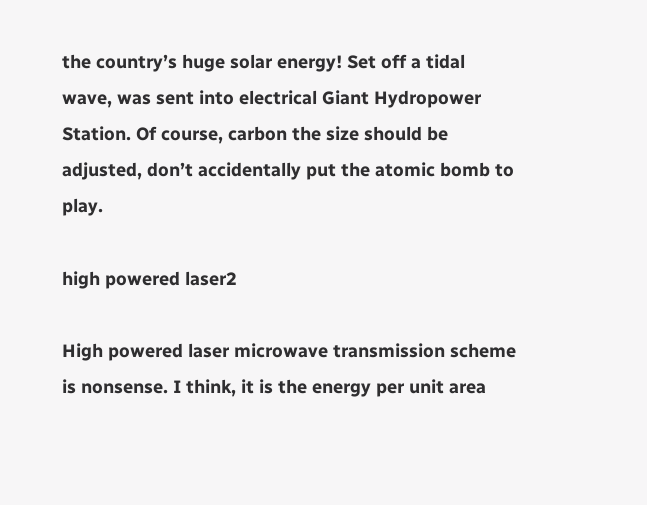the country’s huge solar energy! Set off a tidal wave, was sent into electrical Giant Hydropower Station. Of course, carbon the size should be adjusted, don’t accidentally put the atomic bomb to play.

high powered laser2

High powered laser microwave transmission scheme is nonsense. I think, it is the energy per unit area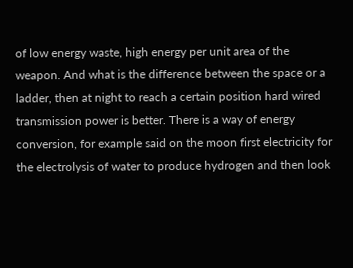of low energy waste, high energy per unit area of the weapon. And what is the difference between the space or a ladder, then at night to reach a certain position hard wired transmission power is better. There is a way of energy conversion, for example said on the moon first electricity for the electrolysis of water to produce hydrogen and then look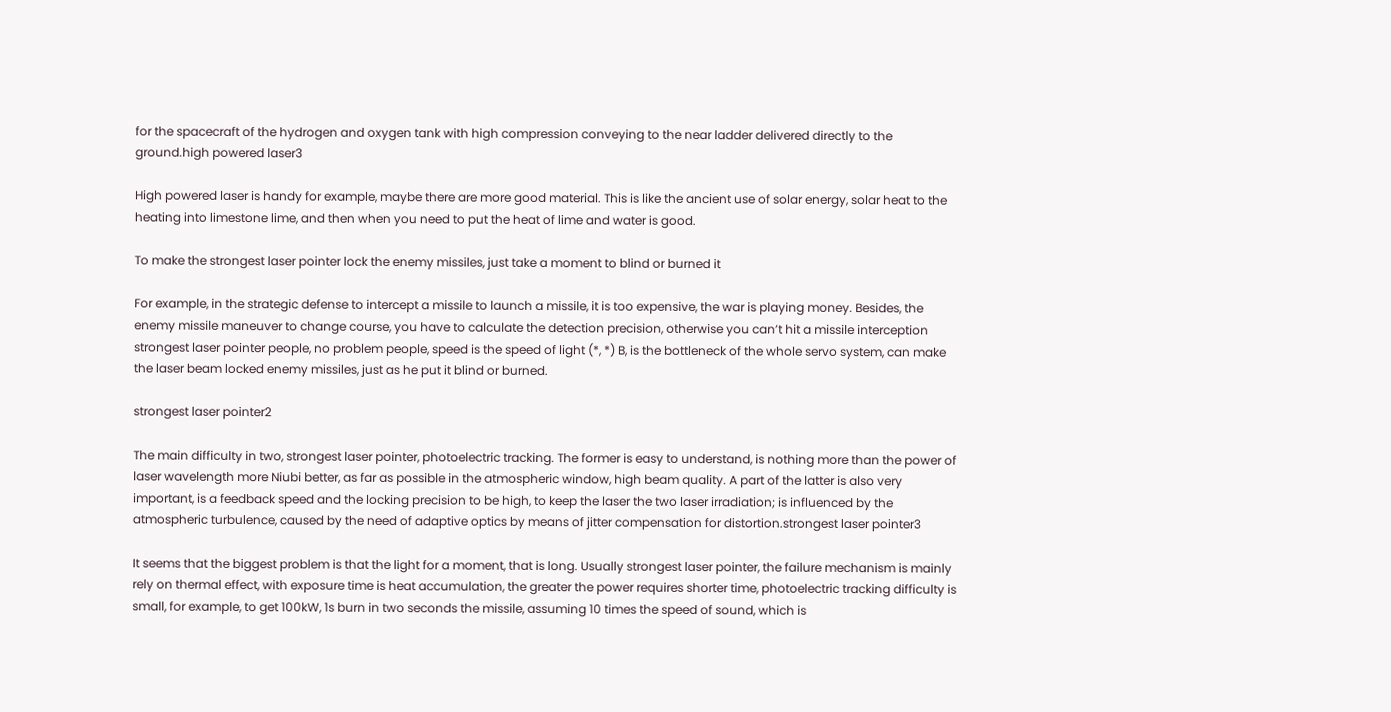for the spacecraft of the hydrogen and oxygen tank with high compression conveying to the near ladder delivered directly to the ground.high powered laser3

High powered laser is handy for example, maybe there are more good material. This is like the ancient use of solar energy, solar heat to the heating into limestone lime, and then when you need to put the heat of lime and water is good.

To make the strongest laser pointer lock the enemy missiles, just take a moment to blind or burned it

For example, in the strategic defense to intercept a missile to launch a missile, it is too expensive, the war is playing money. Besides, the enemy missile maneuver to change course, you have to calculate the detection precision, otherwise you can’t hit a missile interception strongest laser pointer people, no problem people, speed is the speed of light (*, *) B, is the bottleneck of the whole servo system, can make the laser beam locked enemy missiles, just as he put it blind or burned.

strongest laser pointer2

The main difficulty in two, strongest laser pointer, photoelectric tracking. The former is easy to understand, is nothing more than the power of laser wavelength more Niubi better, as far as possible in the atmospheric window, high beam quality. A part of the latter is also very important, is a feedback speed and the locking precision to be high, to keep the laser the two laser irradiation; is influenced by the atmospheric turbulence, caused by the need of adaptive optics by means of jitter compensation for distortion.strongest laser pointer3

It seems that the biggest problem is that the light for a moment, that is long. Usually strongest laser pointer, the failure mechanism is mainly rely on thermal effect, with exposure time is heat accumulation, the greater the power requires shorter time, photoelectric tracking difficulty is small, for example, to get 100kW, 1s burn in two seconds the missile, assuming 10 times the speed of sound, which is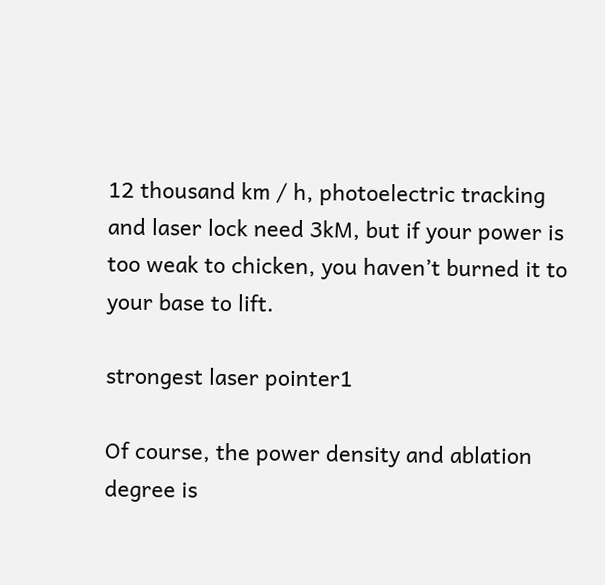12 thousand km / h, photoelectric tracking and laser lock need 3kM, but if your power is too weak to chicken, you haven’t burned it to your base to lift.

strongest laser pointer1

Of course, the power density and ablation degree is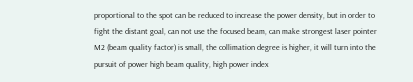proportional to the spot can be reduced to increase the power density, but in order to fight the distant goal, can not use the focused beam, can make strongest laser pointer M2 (beam quality factor) is small, the collimation degree is higher, it will turn into the pursuit of power high beam quality, high power index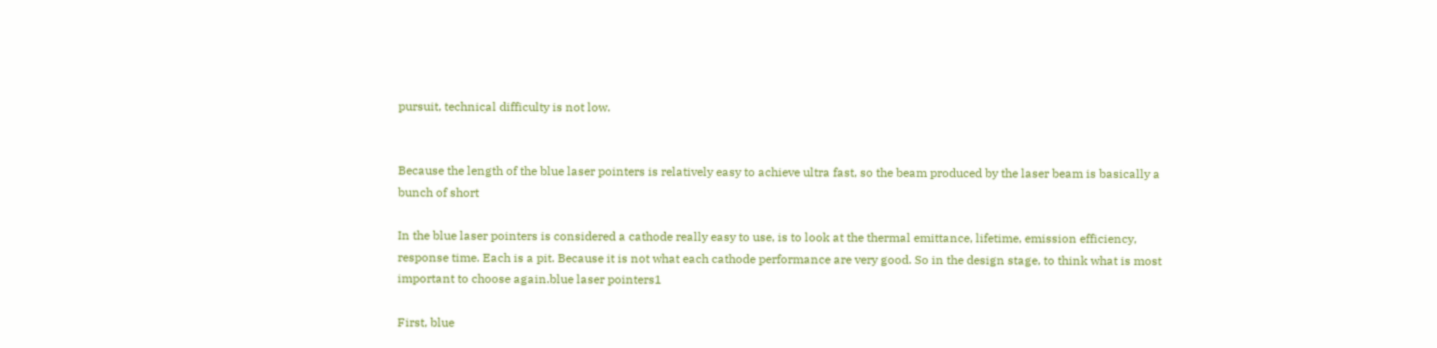pursuit, technical difficulty is not low.


Because the length of the blue laser pointers is relatively easy to achieve ultra fast, so the beam produced by the laser beam is basically a bunch of short

In the blue laser pointers is considered a cathode really easy to use, is to look at the thermal emittance, lifetime, emission efficiency, response time. Each is a pit. Because it is not what each cathode performance are very good. So in the design stage, to think what is most important to choose again.blue laser pointers1

First, blue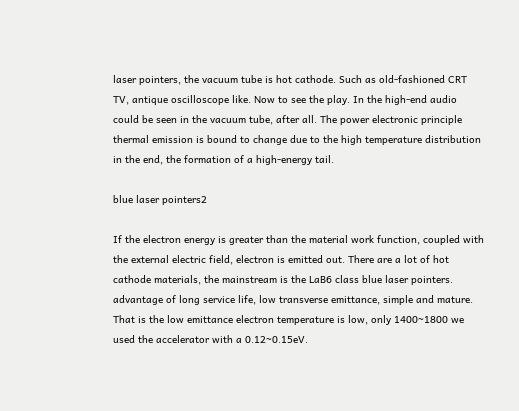laser pointers, the vacuum tube is hot cathode. Such as old-fashioned CRT TV, antique oscilloscope like. Now to see the play. In the high-end audio could be seen in the vacuum tube, after all. The power electronic principle thermal emission is bound to change due to the high temperature distribution in the end, the formation of a high-energy tail.

blue laser pointers2

If the electron energy is greater than the material work function, coupled with the external electric field, electron is emitted out. There are a lot of hot cathode materials, the mainstream is the LaB6 class blue laser pointers. advantage of long service life, low transverse emittance, simple and mature. That is the low emittance electron temperature is low, only 1400~1800 we used the accelerator with a 0.12~0.15eV.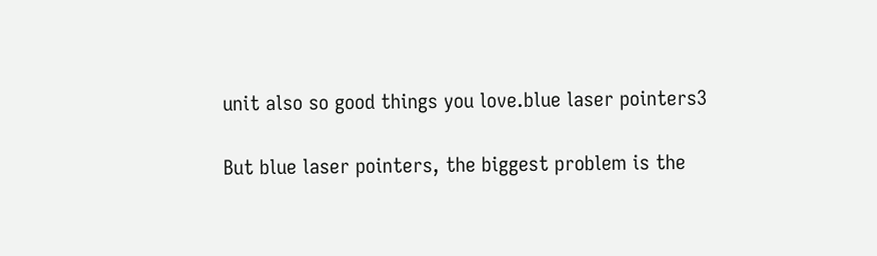unit also so good things you love.blue laser pointers3

But blue laser pointers, the biggest problem is the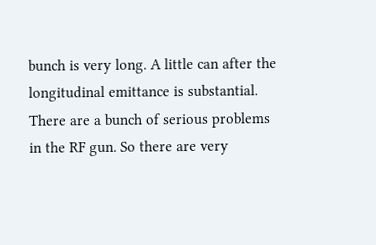bunch is very long. A little can after the longitudinal emittance is substantial. There are a bunch of serious problems in the RF gun. So there are very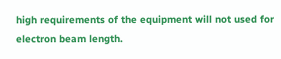high requirements of the equipment will not used for electron beam length.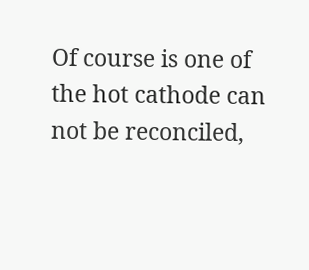Of course is one of the hot cathode can not be reconciled,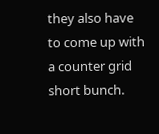they also have to come up with a counter grid short bunch.